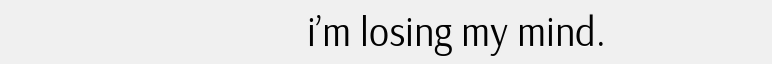i’m losing my mind.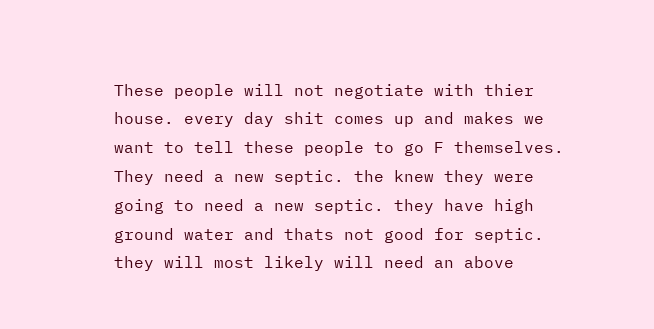These people will not negotiate with thier house. every day shit comes up and makes we want to tell these people to go F themselves. They need a new septic. the knew they were going to need a new septic. they have high ground water and thats not good for septic. they will most likely will need an above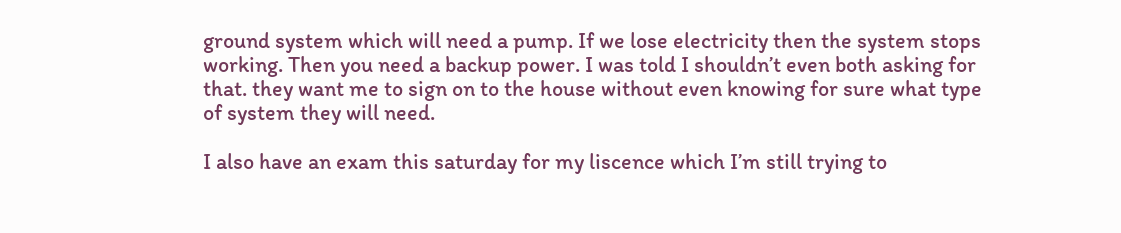ground system which will need a pump. If we lose electricity then the system stops working. Then you need a backup power. I was told I shouldn’t even both asking for that. they want me to sign on to the house without even knowing for sure what type of system they will need.

I also have an exam this saturday for my liscence which I’m still trying to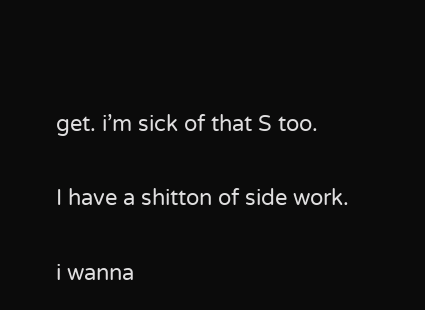get. i’m sick of that S too.

I have a shitton of side work.

i wanna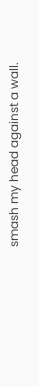smash my head against a wall.